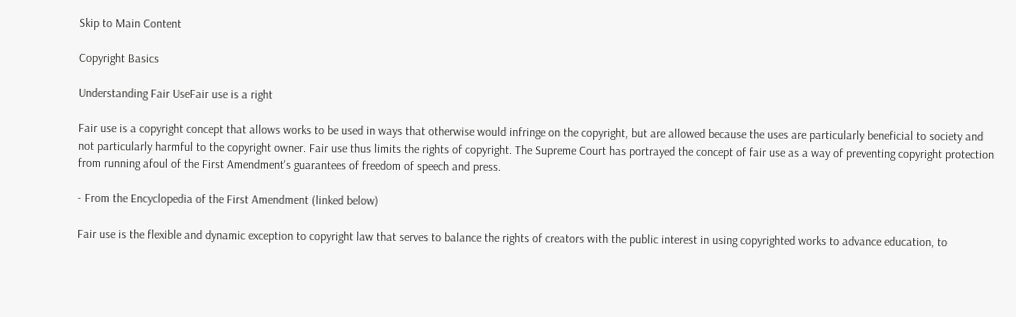Skip to Main Content

Copyright Basics

Understanding Fair UseFair use is a right

Fair use is a copyright concept that allows works to be used in ways that otherwise would infringe on the copyright, but are allowed because the uses are particularly beneficial to society and not particularly harmful to the copyright owner. Fair use thus limits the rights of copyright. The Supreme Court has portrayed the concept of fair use as a way of preventing copyright protection from running afoul of the First Amendment's guarantees of freedom of speech and press.

- From the Encyclopedia of the First Amendment (linked below)

Fair use is the flexible and dynamic exception to copyright law that serves to balance the rights of creators with the public interest in using copyrighted works to advance education, to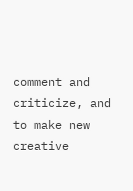comment and criticize, and to make new creative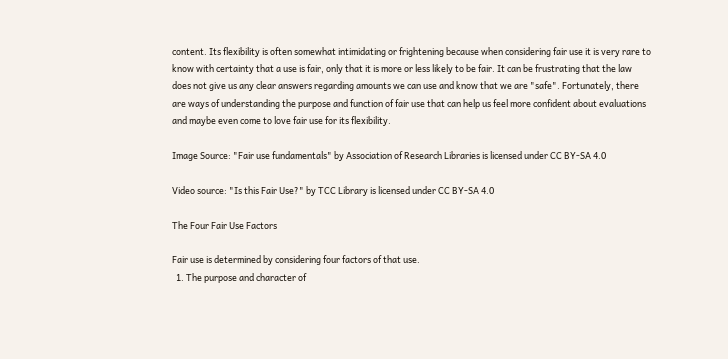content. Its flexibility is often somewhat intimidating or frightening because when considering fair use it is very rare to know with certainty that a use is fair, only that it is more or less likely to be fair. It can be frustrating that the law does not give us any clear answers regarding amounts we can use and know that we are "safe". Fortunately, there are ways of understanding the purpose and function of fair use that can help us feel more confident about evaluations and maybe even come to love fair use for its flexibility.

Image Source: "Fair use fundamentals" by Association of Research Libraries is licensed under CC BY-SA 4.0

Video source: "Is this Fair Use?" by TCC Library is licensed under CC BY-SA 4.0

The Four Fair Use Factors

Fair use is determined by considering four factors of that use.
  1. The purpose and character of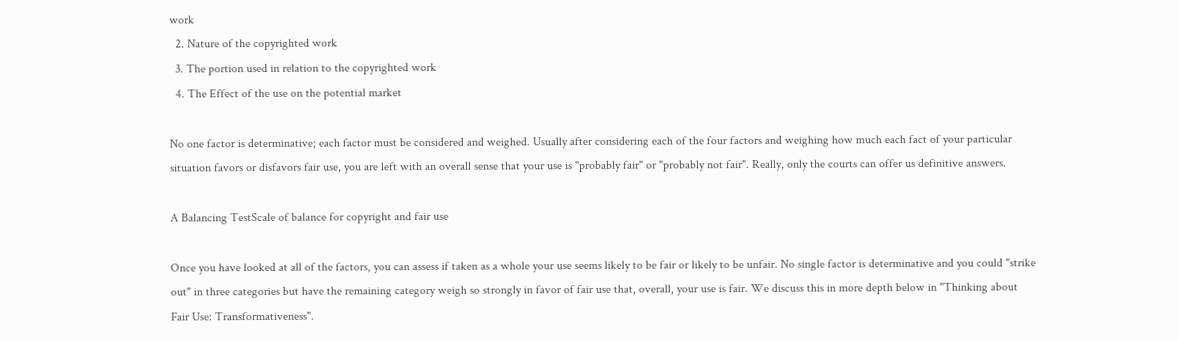work
  2. Nature of the copyrighted work
  3. The portion used in relation to the copyrighted work
  4. The Effect of the use on the potential market

No one factor is determinative; each factor must be considered and weighed. Usually after considering each of the four factors and weighing how much each fact of your particular situation favors or disfavors fair use, you are left with an overall sense that your use is "probably fair" or "probably not fair". Really, only the courts can offer us definitive answers.

A Balancing TestScale of balance for copyright and fair use

Once you have looked at all of the factors, you can assess if taken as a whole your use seems likely to be fair or likely to be unfair. No single factor is determinative and you could "strike out" in three categories but have the remaining category weigh so strongly in favor of fair use that, overall, your use is fair. We discuss this in more depth below in "Thinking about Fair Use: Transformativeness".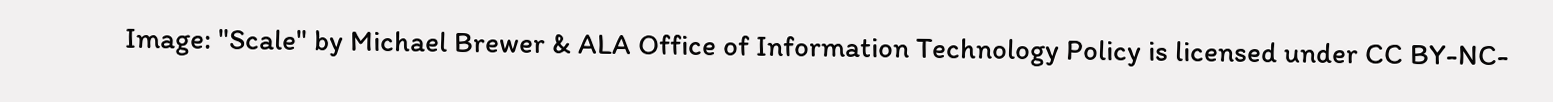Image: "Scale" by Michael Brewer & ALA Office of Information Technology Policy is licensed under CC BY-NC-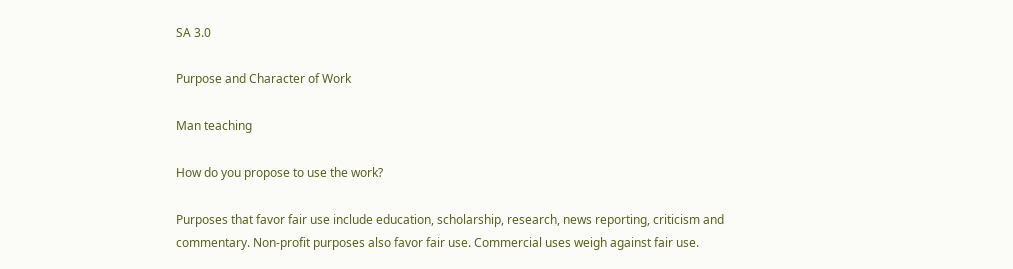SA 3.0

Purpose and Character of Work

Man teaching

How do you propose to use the work?

Purposes that favor fair use include education, scholarship, research, news reporting, criticism and commentary. Non-profit purposes also favor fair use. Commercial uses weigh against fair use.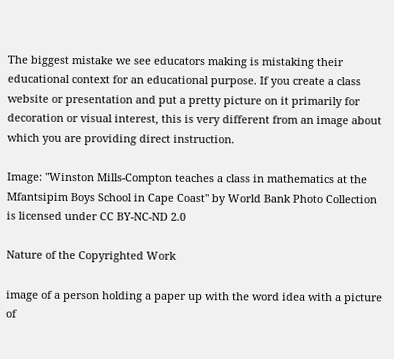The biggest mistake we see educators making is mistaking their educational context for an educational purpose. If you create a class website or presentation and put a pretty picture on it primarily for decoration or visual interest, this is very different from an image about which you are providing direct instruction.

Image: "Winston Mills-Compton teaches a class in mathematics at the Mfantsipim Boys School in Cape Coast" by World Bank Photo Collection is licensed under CC BY-NC-ND 2.0

Nature of the Copyrighted Work

image of a person holding a paper up with the word idea with a picture of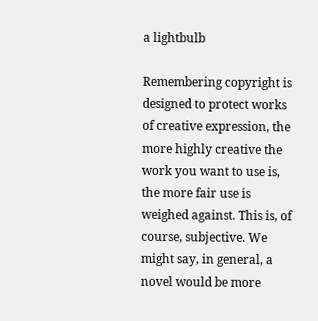a lightbulb

Remembering copyright is designed to protect works of creative expression, the more highly creative the work you want to use is, the more fair use is weighed against. This is, of course, subjective. We might say, in general, a novel would be more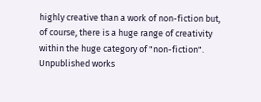highly creative than a work of non-fiction but, of course, there is a huge range of creativity within the huge category of "non-fiction". Unpublished works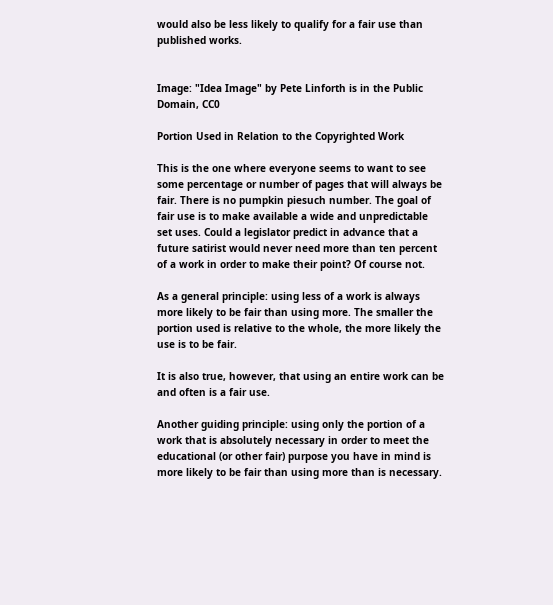would also be less likely to qualify for a fair use than published works.


Image: "Idea Image" by Pete Linforth is in the Public Domain, CC0

Portion Used in Relation to the Copyrighted Work

This is the one where everyone seems to want to see some percentage or number of pages that will always be fair. There is no pumpkin piesuch number. The goal of fair use is to make available a wide and unpredictable set uses. Could a legislator predict in advance that a future satirist would never need more than ten percent of a work in order to make their point? Of course not.

As a general principle: using less of a work is always more likely to be fair than using more. The smaller the portion used is relative to the whole, the more likely the use is to be fair.

It is also true, however, that using an entire work can be and often is a fair use.

Another guiding principle: using only the portion of a work that is absolutely necessary in order to meet the educational (or other fair) purpose you have in mind is more likely to be fair than using more than is necessary.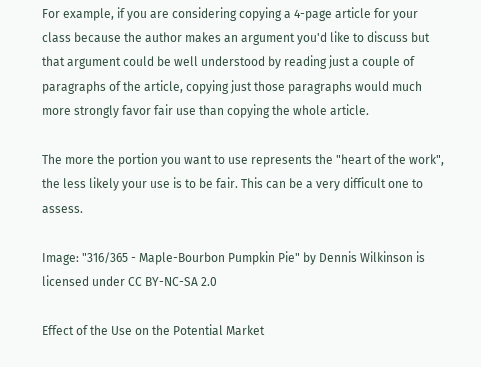For example, if you are considering copying a 4-page article for your class because the author makes an argument you'd like to discuss but that argument could be well understood by reading just a couple of paragraphs of the article, copying just those paragraphs would much more strongly favor fair use than copying the whole article.

The more the portion you want to use represents the "heart of the work", the less likely your use is to be fair. This can be a very difficult one to assess.

Image: "316/365 - Maple-Bourbon Pumpkin Pie" by Dennis Wilkinson is licensed under CC BY-NC-SA 2.0

Effect of the Use on the Potential Market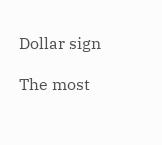Dollar sign

The most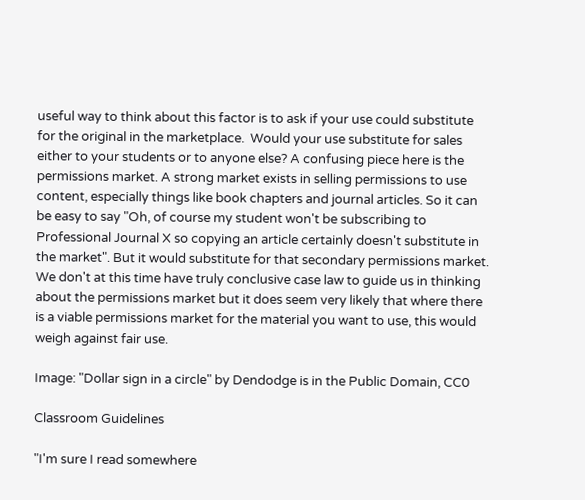useful way to think about this factor is to ask if your use could substitute for the original in the marketplace.  Would your use substitute for sales either to your students or to anyone else? A confusing piece here is the permissions market. A strong market exists in selling permissions to use content, especially things like book chapters and journal articles. So it can be easy to say "Oh, of course my student won't be subscribing to Professional Journal X so copying an article certainly doesn't substitute in the market". But it would substitute for that secondary permissions market. We don't at this time have truly conclusive case law to guide us in thinking about the permissions market but it does seem very likely that where there is a viable permissions market for the material you want to use, this would weigh against fair use.

Image: "Dollar sign in a circle" by Dendodge is in the Public Domain, CC0

Classroom Guidelines

"I'm sure I read somewhere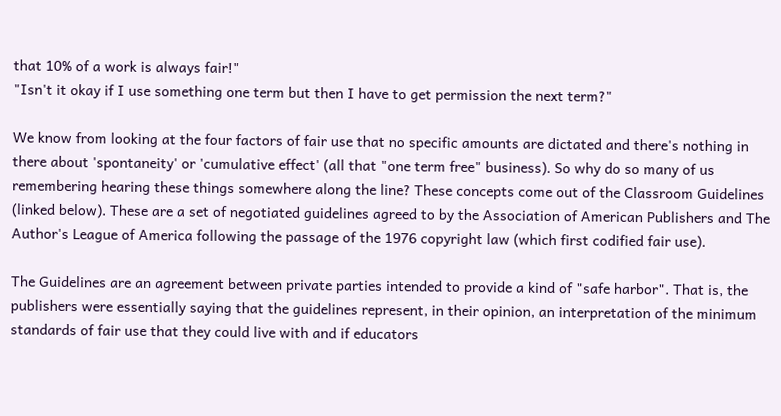that 10% of a work is always fair!"
"Isn't it okay if I use something one term but then I have to get permission the next term?"

We know from looking at the four factors of fair use that no specific amounts are dictated and there's nothing in there about 'spontaneity' or 'cumulative effect' (all that "one term free" business). So why do so many of us remembering hearing these things somewhere along the line? These concepts come out of the Classroom Guidelines (linked below). These are a set of negotiated guidelines agreed to by the Association of American Publishers and The Author's League of America following the passage of the 1976 copyright law (which first codified fair use).

The Guidelines are an agreement between private parties intended to provide a kind of "safe harbor". That is, the publishers were essentially saying that the guidelines represent, in their opinion, an interpretation of the minimum standards of fair use that they could live with and if educators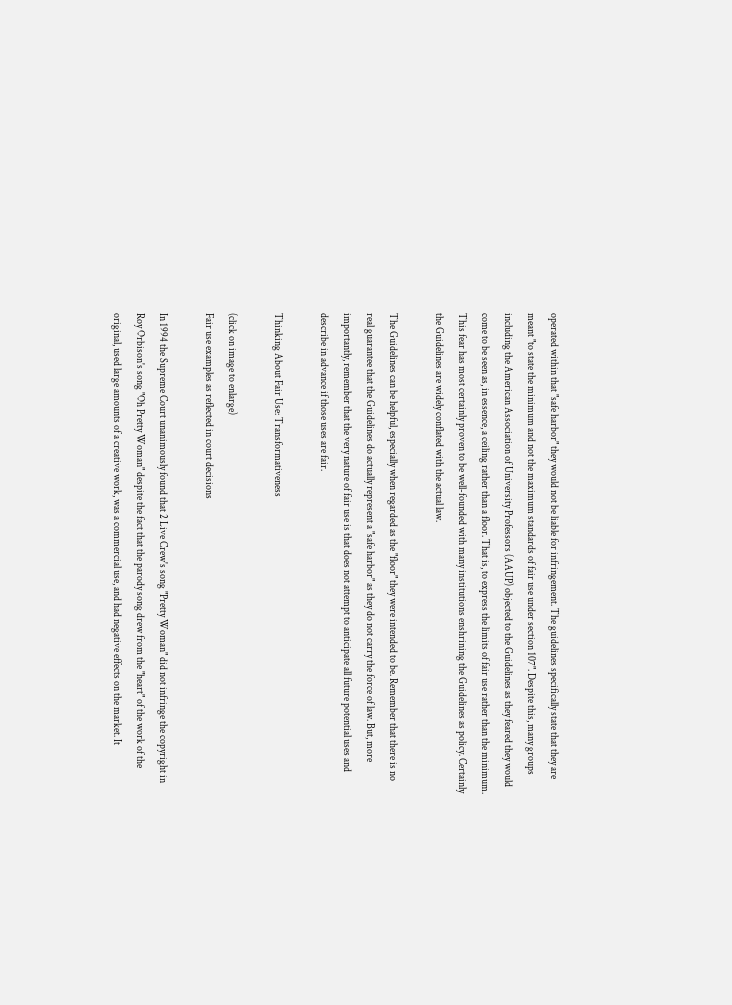operated within that "safe harbor" they would not be liable for infringement. The guidelines specifically state that they are meant "to state the minimum and not the maximum standards of fair use under section 107". Despite this, many groups including the American Association of University Professors (AAUP) objected to the Guidelines as they feared they would come to be seen as, in essence, a ceiling rather than a floor. That is, to express the limits of fair use rather than the minimum. This fear has most certainly proven to be well-founded with many institutions enshrining the Guidelines as policy. Certainly the Guidelines are widely conflated with the actual law.

The Guidelines can be helpful, especially when regarded as the "floor" they were intended to be. Remember that there is no real guarantee that the Guidelines do actually represent a "safe harbor" as they do not carry the force of law. But, more importantly, remember that the very nature of fair use is that does not attempt to anticipate all future potential uses and describe in advance if those uses are fair.

Thinking About Fair Use: Transformativeness

(click on image to enlarge)
Fair use examples as reflected in court decisions

In 1994 the Supreme Court unanimously found that 2 Live Crew's song "Pretty Woman" did not infringe the copyright in Roy Orbison's song "Oh Pretty Woman" despite the fact that the parody song drew from the "heart" of the work of the original, used large amounts of a creative work, was a commercial use, and had negative effects on the market. It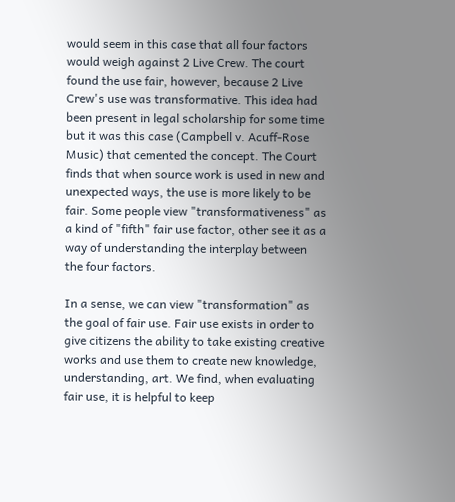would seem in this case that all four factors would weigh against 2 Live Crew. The court found the use fair, however, because 2 Live Crew's use was transformative. This idea had been present in legal scholarship for some time but it was this case (Campbell v. Acuff-Rose Music) that cemented the concept. The Court finds that when source work is used in new and unexpected ways, the use is more likely to be fair. Some people view "transformativeness" as a kind of "fifth" fair use factor, other see it as a way of understanding the interplay between the four factors.

In a sense, we can view "transformation" as the goal of fair use. Fair use exists in order to give citizens the ability to take existing creative works and use them to create new knowledge, understanding, art. We find, when evaluating fair use, it is helpful to keep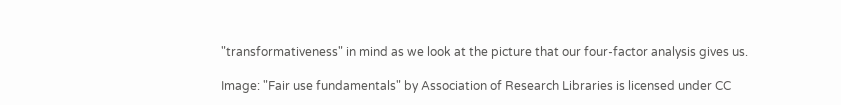"transformativeness" in mind as we look at the picture that our four-factor analysis gives us.

Image: "Fair use fundamentals" by Association of Research Libraries is licensed under CC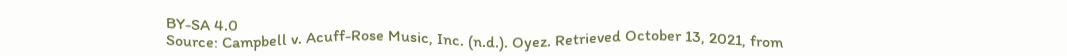BY-SA 4.0
Source: Campbell v. Acuff-Rose Music, Inc. (n.d.). Oyez. Retrieved October 13, 2021, from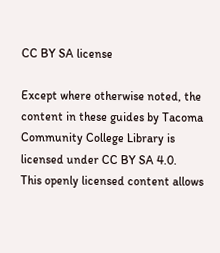CC BY SA license

Except where otherwise noted, the content in these guides by Tacoma Community College Library is licensed under CC BY SA 4.0.
This openly licensed content allows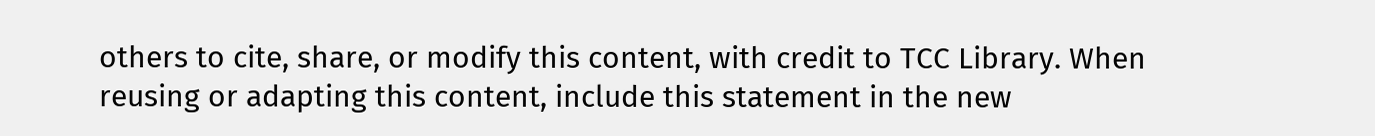others to cite, share, or modify this content, with credit to TCC Library. When reusing or adapting this content, include this statement in the new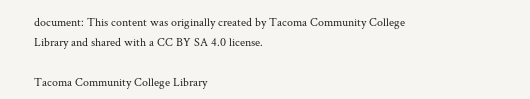document: This content was originally created by Tacoma Community College Library and shared with a CC BY SA 4.0 license.

Tacoma Community College Library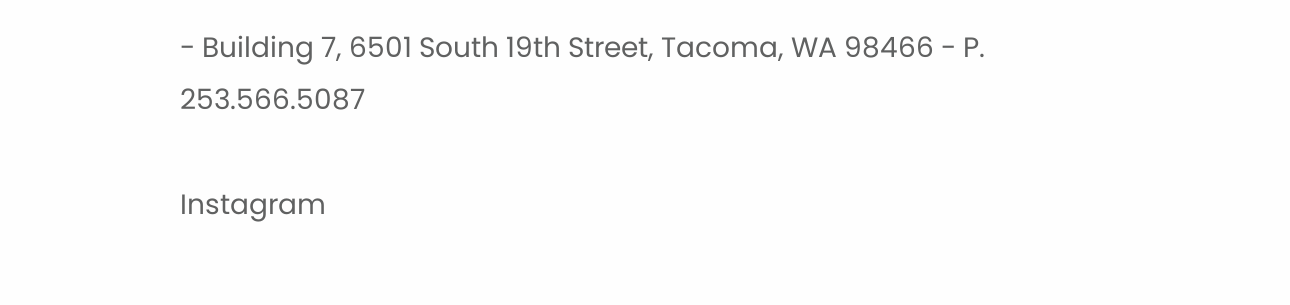- Building 7, 6501 South 19th Street, Tacoma, WA 98466 - P. 253.566.5087

Instagram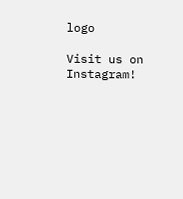logo

Visit us on Instagram!